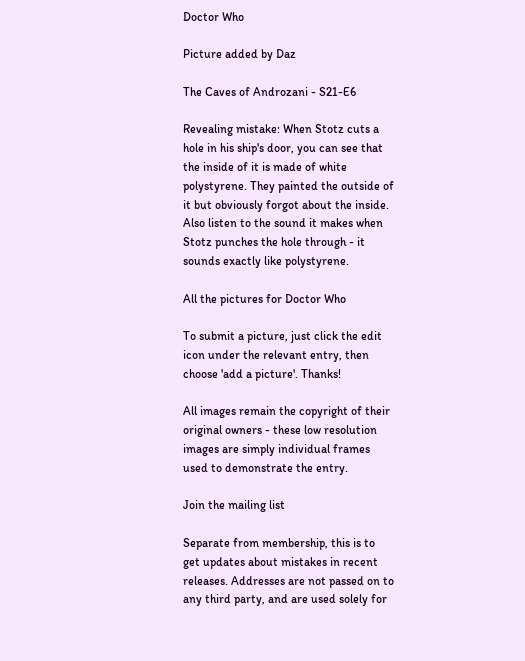Doctor Who

Picture added by Daz

The Caves of Androzani - S21-E6

Revealing mistake: When Stotz cuts a hole in his ship's door, you can see that the inside of it is made of white polystyrene. They painted the outside of it but obviously forgot about the inside. Also listen to the sound it makes when Stotz punches the hole through - it sounds exactly like polystyrene.

All the pictures for Doctor Who

To submit a picture, just click the edit icon under the relevant entry, then choose 'add a picture'. Thanks!

All images remain the copyright of their original owners - these low resolution images are simply individual frames used to demonstrate the entry.

Join the mailing list

Separate from membership, this is to get updates about mistakes in recent releases. Addresses are not passed on to any third party, and are used solely for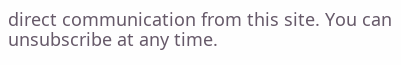direct communication from this site. You can unsubscribe at any time.